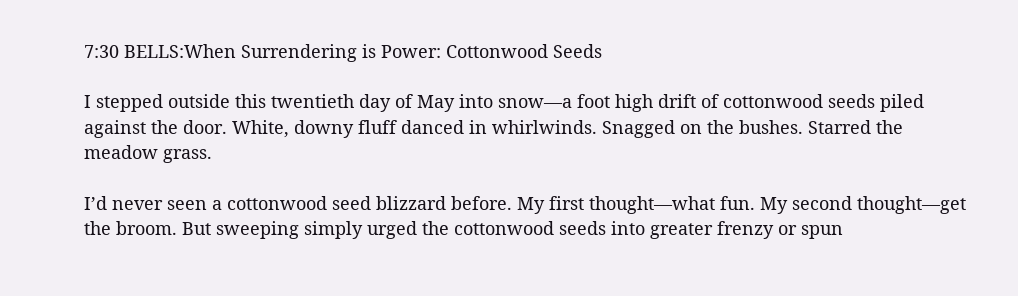7:30 BELLS:When Surrendering is Power: Cottonwood Seeds

I stepped outside this twentieth day of May into snow—a foot high drift of cottonwood seeds piled against the door. White, downy fluff danced in whirlwinds. Snagged on the bushes. Starred the meadow grass.

I’d never seen a cottonwood seed blizzard before. My first thought—what fun. My second thought—get the broom. But sweeping simply urged the cottonwood seeds into greater frenzy or spun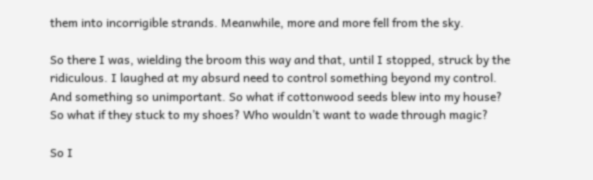them into incorrigible strands. Meanwhile, more and more fell from the sky.

So there I was, wielding the broom this way and that, until I stopped, struck by the ridiculous. I laughed at my absurd need to control something beyond my control.  And something so unimportant. So what if cottonwood seeds blew into my house? So what if they stuck to my shoes? Who wouldn’t want to wade through magic?

So I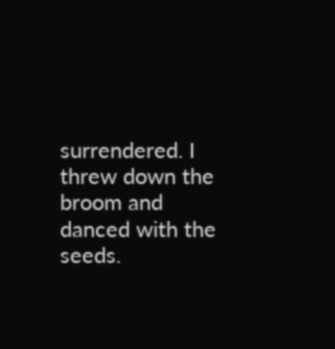surrendered. I threw down the broom and danced with the seeds.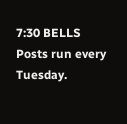7:30 BELLS Posts run every Tuesday.